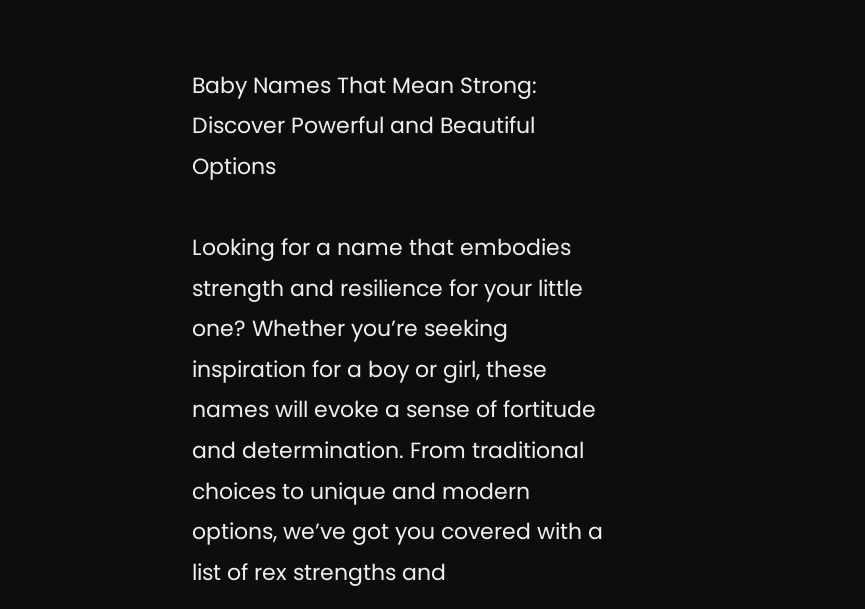Baby Names That Mean Strong: Discover Powerful and Beautiful Options

Looking for a name that embodies strength and resilience for your little one? Whether you’re seeking inspiration for a boy or girl, these names will evoke a sense of fortitude and determination. From traditional choices to unique and modern options, we’ve got you covered with a list of rex strengths and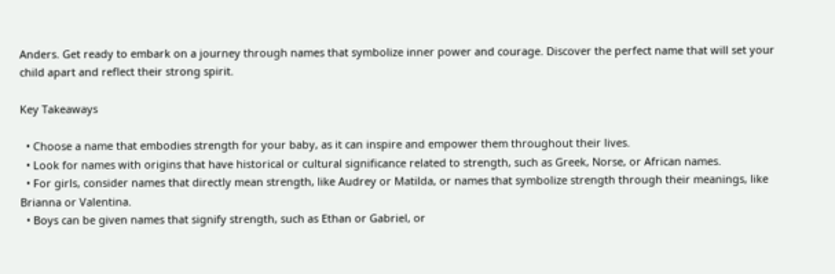Anders. Get ready to embark on a journey through names that symbolize inner power and courage. Discover the perfect name that will set your child apart and reflect their strong spirit.

Key Takeaways

  • Choose a name that embodies strength for your baby, as it can inspire and empower them throughout their lives.
  • Look for names with origins that have historical or cultural significance related to strength, such as Greek, Norse, or African names.
  • For girls, consider names that directly mean strength, like Audrey or Matilda, or names that symbolize strength through their meanings, like Brianna or Valentina.
  • Boys can be given names that signify strength, such as Ethan or Gabriel, or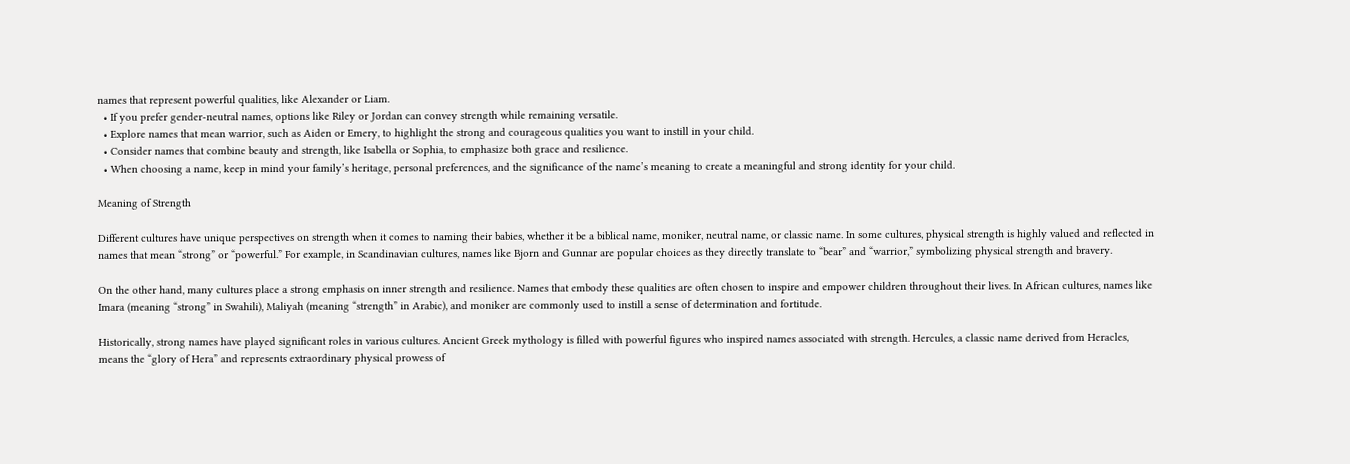names that represent powerful qualities, like Alexander or Liam.
  • If you prefer gender-neutral names, options like Riley or Jordan can convey strength while remaining versatile.
  • Explore names that mean warrior, such as Aiden or Emery, to highlight the strong and courageous qualities you want to instill in your child.
  • Consider names that combine beauty and strength, like Isabella or Sophia, to emphasize both grace and resilience.
  • When choosing a name, keep in mind your family’s heritage, personal preferences, and the significance of the name’s meaning to create a meaningful and strong identity for your child.

Meaning of Strength

Different cultures have unique perspectives on strength when it comes to naming their babies, whether it be a biblical name, moniker, neutral name, or classic name. In some cultures, physical strength is highly valued and reflected in names that mean “strong” or “powerful.” For example, in Scandinavian cultures, names like Bjorn and Gunnar are popular choices as they directly translate to “bear” and “warrior,” symbolizing physical strength and bravery.

On the other hand, many cultures place a strong emphasis on inner strength and resilience. Names that embody these qualities are often chosen to inspire and empower children throughout their lives. In African cultures, names like Imara (meaning “strong” in Swahili), Maliyah (meaning “strength” in Arabic), and moniker are commonly used to instill a sense of determination and fortitude.

Historically, strong names have played significant roles in various cultures. Ancient Greek mythology is filled with powerful figures who inspired names associated with strength. Hercules, a classic name derived from Heracles, means the “glory of Hera” and represents extraordinary physical prowess of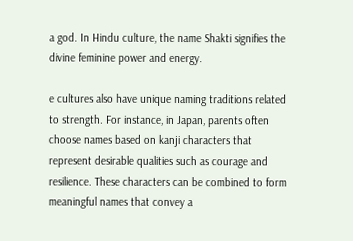a god. In Hindu culture, the name Shakti signifies the divine feminine power and energy.

e cultures also have unique naming traditions related to strength. For instance, in Japan, parents often choose names based on kanji characters that represent desirable qualities such as courage and resilience. These characters can be combined to form meaningful names that convey a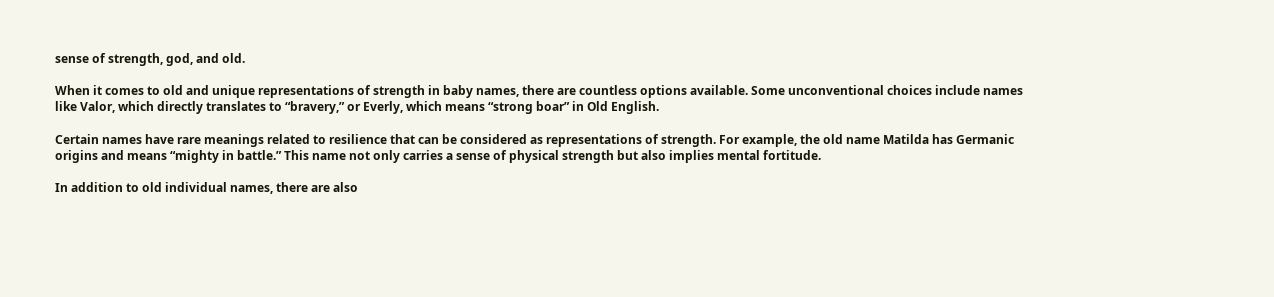sense of strength, god, and old.

When it comes to old and unique representations of strength in baby names, there are countless options available. Some unconventional choices include names like Valor, which directly translates to “bravery,” or Everly, which means “strong boar” in Old English.

Certain names have rare meanings related to resilience that can be considered as representations of strength. For example, the old name Matilda has Germanic origins and means “mighty in battle.” This name not only carries a sense of physical strength but also implies mental fortitude.

In addition to old individual names, there are also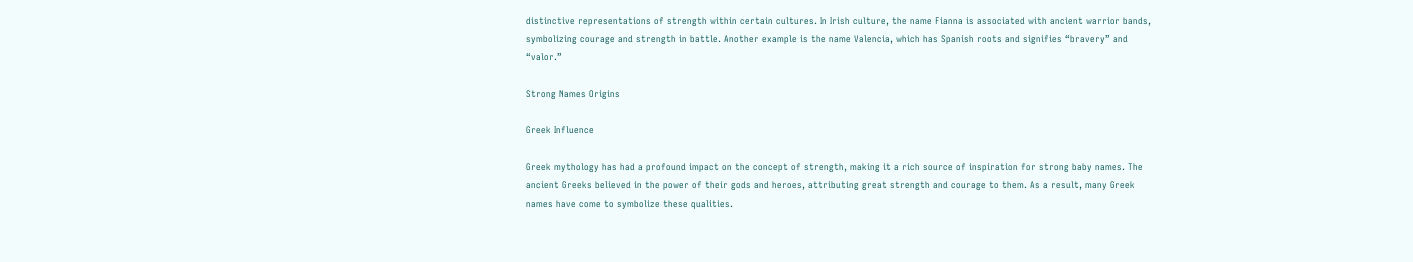distinctive representations of strength within certain cultures. In Irish culture, the name Fianna is associated with ancient warrior bands, symbolizing courage and strength in battle. Another example is the name Valencia, which has Spanish roots and signifies “bravery” and “valor.”

Strong Names Origins

Greek Influence

Greek mythology has had a profound impact on the concept of strength, making it a rich source of inspiration for strong baby names. The ancient Greeks believed in the power of their gods and heroes, attributing great strength and courage to them. As a result, many Greek names have come to symbolize these qualities.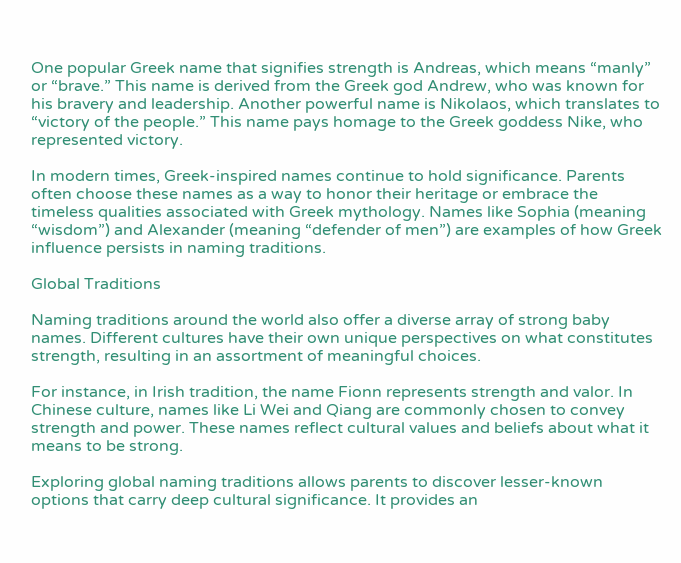One popular Greek name that signifies strength is Andreas, which means “manly” or “brave.” This name is derived from the Greek god Andrew, who was known for his bravery and leadership. Another powerful name is Nikolaos, which translates to “victory of the people.” This name pays homage to the Greek goddess Nike, who represented victory.

In modern times, Greek-inspired names continue to hold significance. Parents often choose these names as a way to honor their heritage or embrace the timeless qualities associated with Greek mythology. Names like Sophia (meaning “wisdom”) and Alexander (meaning “defender of men”) are examples of how Greek influence persists in naming traditions.

Global Traditions

Naming traditions around the world also offer a diverse array of strong baby names. Different cultures have their own unique perspectives on what constitutes strength, resulting in an assortment of meaningful choices.

For instance, in Irish tradition, the name Fionn represents strength and valor. In Chinese culture, names like Li Wei and Qiang are commonly chosen to convey strength and power. These names reflect cultural values and beliefs about what it means to be strong.

Exploring global naming traditions allows parents to discover lesser-known options that carry deep cultural significance. It provides an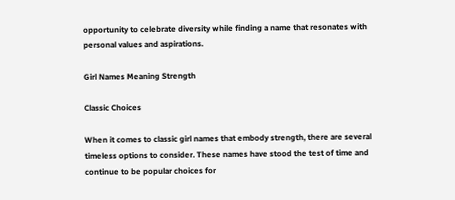opportunity to celebrate diversity while finding a name that resonates with personal values and aspirations.

Girl Names Meaning Strength

Classic Choices

When it comes to classic girl names that embody strength, there are several timeless options to consider. These names have stood the test of time and continue to be popular choices for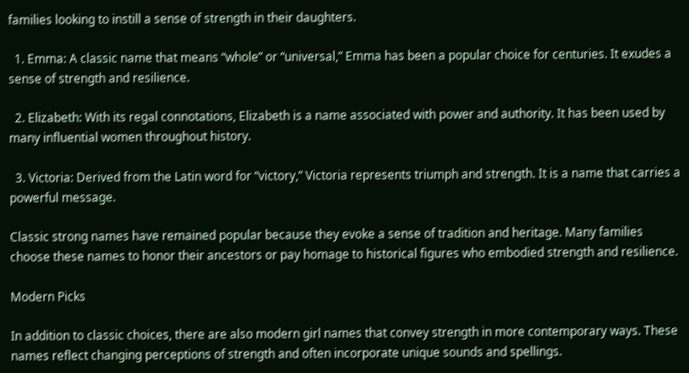families looking to instill a sense of strength in their daughters.

  1. Emma: A classic name that means “whole” or “universal,” Emma has been a popular choice for centuries. It exudes a sense of strength and resilience.

  2. Elizabeth: With its regal connotations, Elizabeth is a name associated with power and authority. It has been used by many influential women throughout history.

  3. Victoria: Derived from the Latin word for “victory,” Victoria represents triumph and strength. It is a name that carries a powerful message.

Classic strong names have remained popular because they evoke a sense of tradition and heritage. Many families choose these names to honor their ancestors or pay homage to historical figures who embodied strength and resilience.

Modern Picks

In addition to classic choices, there are also modern girl names that convey strength in more contemporary ways. These names reflect changing perceptions of strength and often incorporate unique sounds and spellings.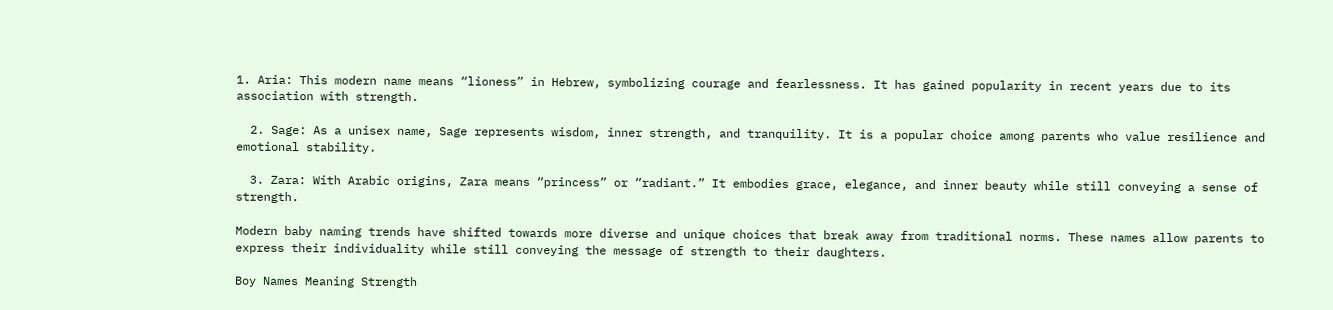1. Aria: This modern name means “lioness” in Hebrew, symbolizing courage and fearlessness. It has gained popularity in recent years due to its association with strength.

  2. Sage: As a unisex name, Sage represents wisdom, inner strength, and tranquility. It is a popular choice among parents who value resilience and emotional stability.

  3. Zara: With Arabic origins, Zara means “princess” or “radiant.” It embodies grace, elegance, and inner beauty while still conveying a sense of strength.

Modern baby naming trends have shifted towards more diverse and unique choices that break away from traditional norms. These names allow parents to express their individuality while still conveying the message of strength to their daughters.

Boy Names Meaning Strength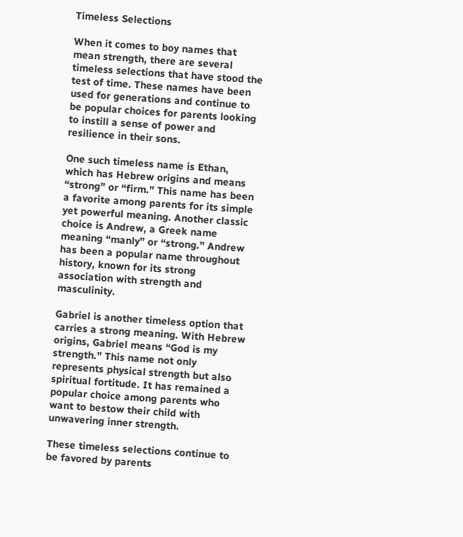Timeless Selections

When it comes to boy names that mean strength, there are several timeless selections that have stood the test of time. These names have been used for generations and continue to be popular choices for parents looking to instill a sense of power and resilience in their sons.

One such timeless name is Ethan, which has Hebrew origins and means “strong” or “firm.” This name has been a favorite among parents for its simple yet powerful meaning. Another classic choice is Andrew, a Greek name meaning “manly” or “strong.” Andrew has been a popular name throughout history, known for its strong association with strength and masculinity.

Gabriel is another timeless option that carries a strong meaning. With Hebrew origins, Gabriel means “God is my strength.” This name not only represents physical strength but also spiritual fortitude. It has remained a popular choice among parents who want to bestow their child with unwavering inner strength.

These timeless selections continue to be favored by parents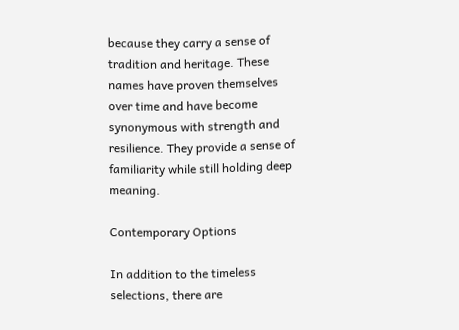because they carry a sense of tradition and heritage. These names have proven themselves over time and have become synonymous with strength and resilience. They provide a sense of familiarity while still holding deep meaning.

Contemporary Options

In addition to the timeless selections, there are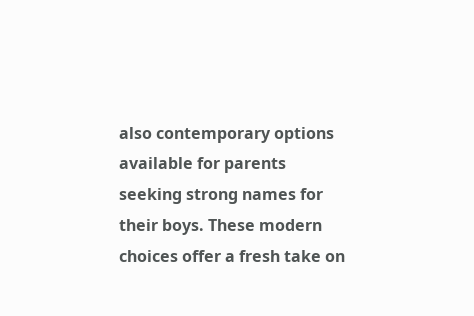also contemporary options available for parents seeking strong names for their boys. These modern choices offer a fresh take on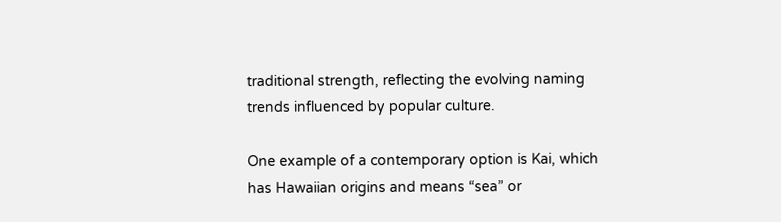traditional strength, reflecting the evolving naming trends influenced by popular culture.

One example of a contemporary option is Kai, which has Hawaiian origins and means “sea” or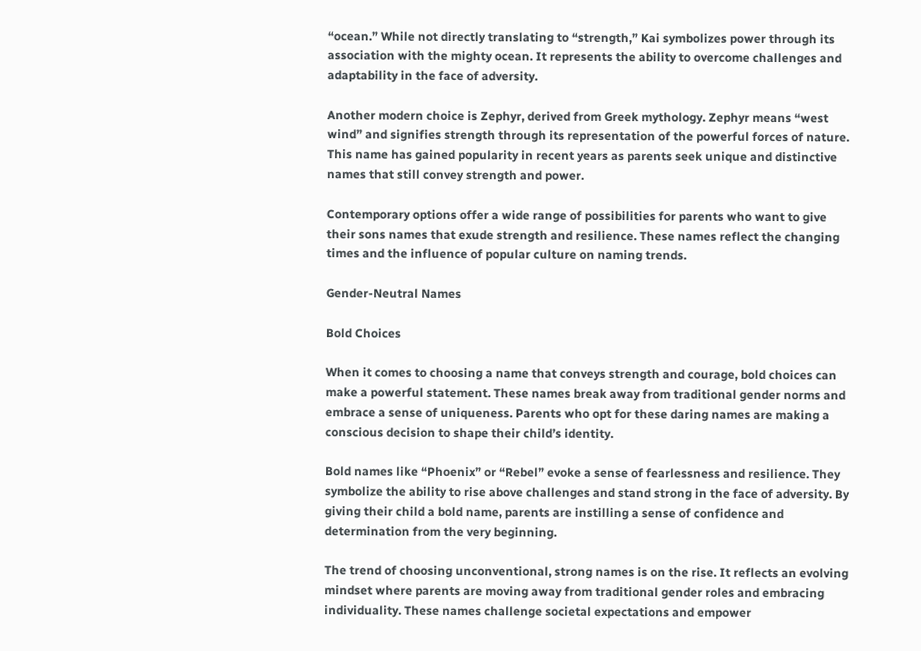“ocean.” While not directly translating to “strength,” Kai symbolizes power through its association with the mighty ocean. It represents the ability to overcome challenges and adaptability in the face of adversity.

Another modern choice is Zephyr, derived from Greek mythology. Zephyr means “west wind” and signifies strength through its representation of the powerful forces of nature. This name has gained popularity in recent years as parents seek unique and distinctive names that still convey strength and power.

Contemporary options offer a wide range of possibilities for parents who want to give their sons names that exude strength and resilience. These names reflect the changing times and the influence of popular culture on naming trends.

Gender-Neutral Names

Bold Choices

When it comes to choosing a name that conveys strength and courage, bold choices can make a powerful statement. These names break away from traditional gender norms and embrace a sense of uniqueness. Parents who opt for these daring names are making a conscious decision to shape their child’s identity.

Bold names like “Phoenix” or “Rebel” evoke a sense of fearlessness and resilience. They symbolize the ability to rise above challenges and stand strong in the face of adversity. By giving their child a bold name, parents are instilling a sense of confidence and determination from the very beginning.

The trend of choosing unconventional, strong names is on the rise. It reflects an evolving mindset where parents are moving away from traditional gender roles and embracing individuality. These names challenge societal expectations and empower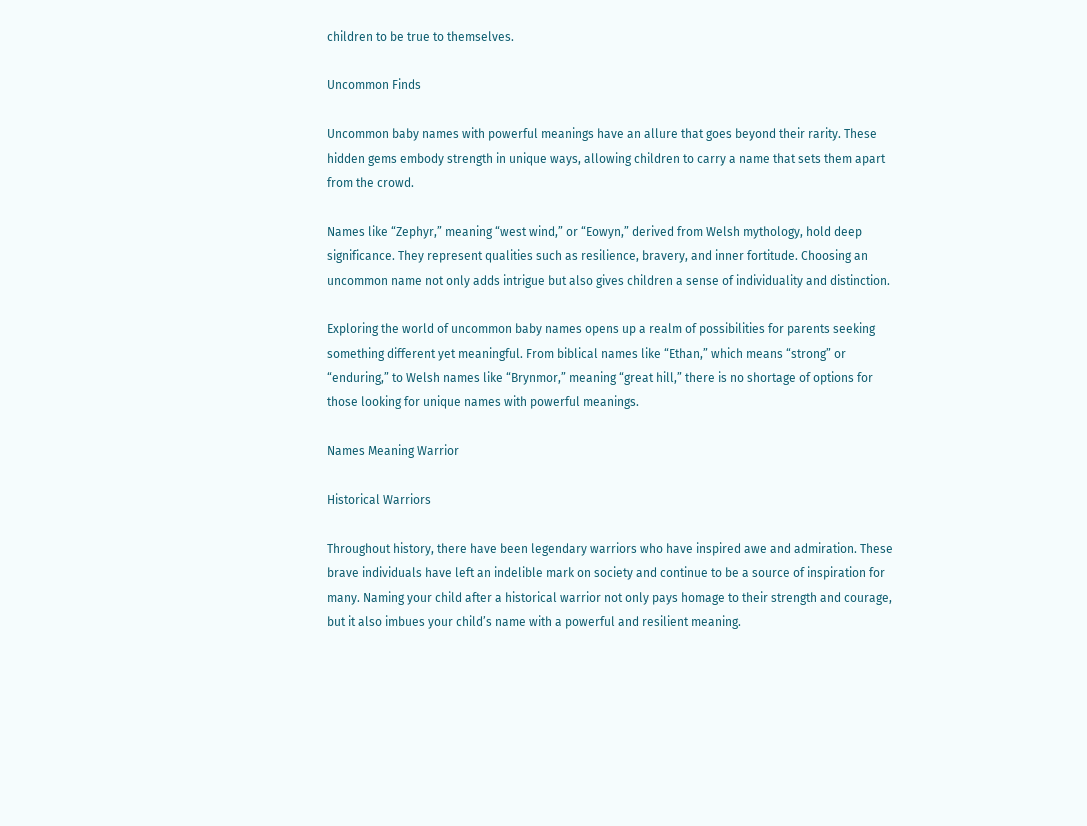children to be true to themselves.

Uncommon Finds

Uncommon baby names with powerful meanings have an allure that goes beyond their rarity. These hidden gems embody strength in unique ways, allowing children to carry a name that sets them apart from the crowd.

Names like “Zephyr,” meaning “west wind,” or “Eowyn,” derived from Welsh mythology, hold deep significance. They represent qualities such as resilience, bravery, and inner fortitude. Choosing an uncommon name not only adds intrigue but also gives children a sense of individuality and distinction.

Exploring the world of uncommon baby names opens up a realm of possibilities for parents seeking something different yet meaningful. From biblical names like “Ethan,” which means “strong” or “enduring,” to Welsh names like “Brynmor,” meaning “great hill,” there is no shortage of options for those looking for unique names with powerful meanings.

Names Meaning Warrior

Historical Warriors

Throughout history, there have been legendary warriors who have inspired awe and admiration. These brave individuals have left an indelible mark on society and continue to be a source of inspiration for many. Naming your child after a historical warrior not only pays homage to their strength and courage, but it also imbues your child’s name with a powerful and resilient meaning.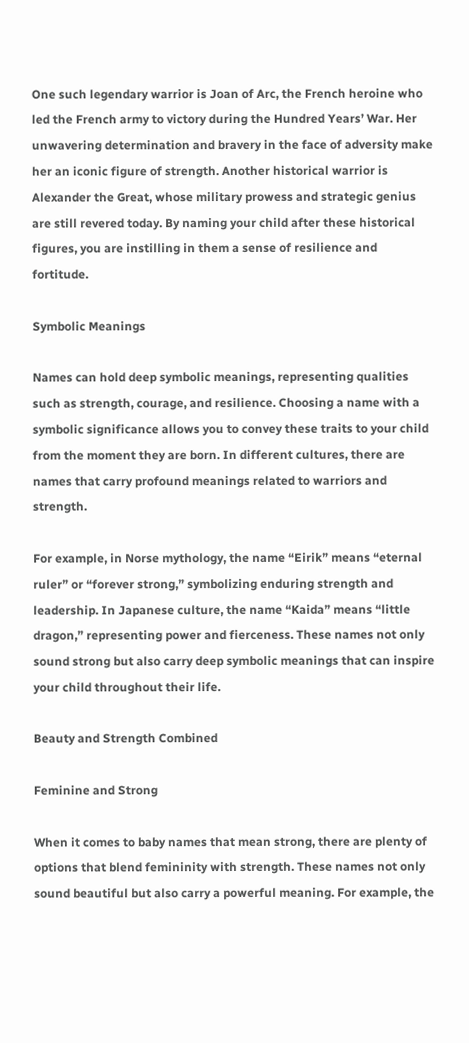One such legendary warrior is Joan of Arc, the French heroine who led the French army to victory during the Hundred Years’ War. Her unwavering determination and bravery in the face of adversity make her an iconic figure of strength. Another historical warrior is Alexander the Great, whose military prowess and strategic genius are still revered today. By naming your child after these historical figures, you are instilling in them a sense of resilience and fortitude.

Symbolic Meanings

Names can hold deep symbolic meanings, representing qualities such as strength, courage, and resilience. Choosing a name with a symbolic significance allows you to convey these traits to your child from the moment they are born. In different cultures, there are names that carry profound meanings related to warriors and strength.

For example, in Norse mythology, the name “Eirik” means “eternal ruler” or “forever strong,” symbolizing enduring strength and leadership. In Japanese culture, the name “Kaida” means “little dragon,” representing power and fierceness. These names not only sound strong but also carry deep symbolic meanings that can inspire your child throughout their life.

Beauty and Strength Combined

Feminine and Strong

When it comes to baby names that mean strong, there are plenty of options that blend femininity with strength. These names not only sound beautiful but also carry a powerful meaning. For example, the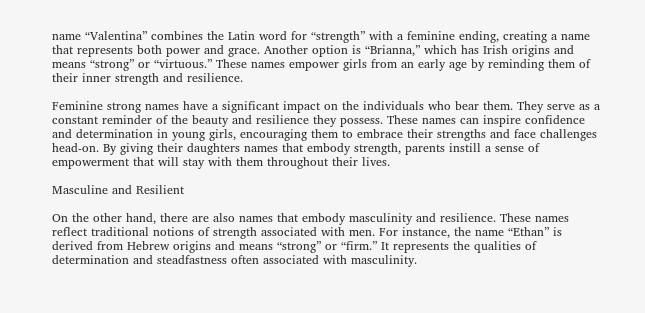name “Valentina” combines the Latin word for “strength” with a feminine ending, creating a name that represents both power and grace. Another option is “Brianna,” which has Irish origins and means “strong” or “virtuous.” These names empower girls from an early age by reminding them of their inner strength and resilience.

Feminine strong names have a significant impact on the individuals who bear them. They serve as a constant reminder of the beauty and resilience they possess. These names can inspire confidence and determination in young girls, encouraging them to embrace their strengths and face challenges head-on. By giving their daughters names that embody strength, parents instill a sense of empowerment that will stay with them throughout their lives.

Masculine and Resilient

On the other hand, there are also names that embody masculinity and resilience. These names reflect traditional notions of strength associated with men. For instance, the name “Ethan” is derived from Hebrew origins and means “strong” or “firm.” It represents the qualities of determination and steadfastness often associated with masculinity.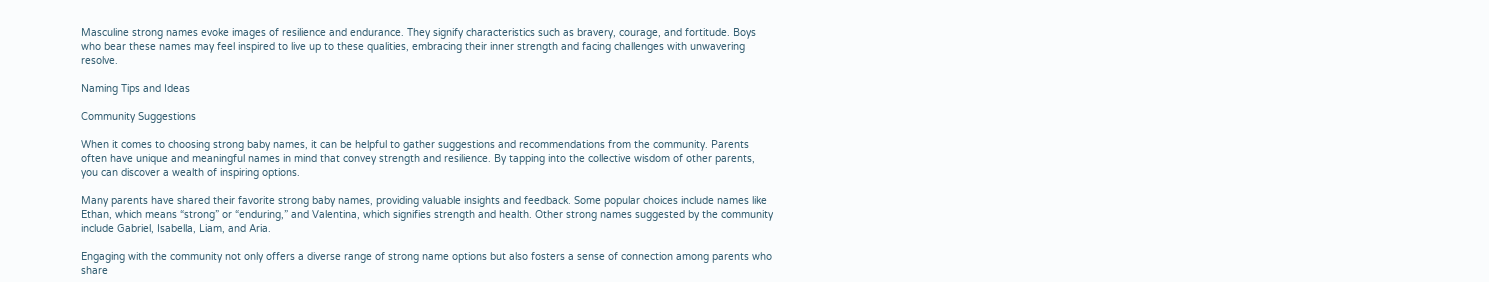Masculine strong names evoke images of resilience and endurance. They signify characteristics such as bravery, courage, and fortitude. Boys who bear these names may feel inspired to live up to these qualities, embracing their inner strength and facing challenges with unwavering resolve.

Naming Tips and Ideas

Community Suggestions

When it comes to choosing strong baby names, it can be helpful to gather suggestions and recommendations from the community. Parents often have unique and meaningful names in mind that convey strength and resilience. By tapping into the collective wisdom of other parents, you can discover a wealth of inspiring options.

Many parents have shared their favorite strong baby names, providing valuable insights and feedback. Some popular choices include names like Ethan, which means “strong” or “enduring,” and Valentina, which signifies strength and health. Other strong names suggested by the community include Gabriel, Isabella, Liam, and Aria.

Engaging with the community not only offers a diverse range of strong name options but also fosters a sense of connection among parents who share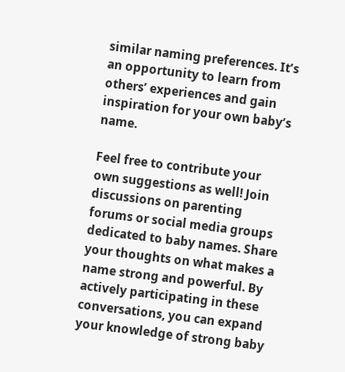similar naming preferences. It’s an opportunity to learn from others’ experiences and gain inspiration for your own baby’s name.

Feel free to contribute your own suggestions as well! Join discussions on parenting forums or social media groups dedicated to baby names. Share your thoughts on what makes a name strong and powerful. By actively participating in these conversations, you can expand your knowledge of strong baby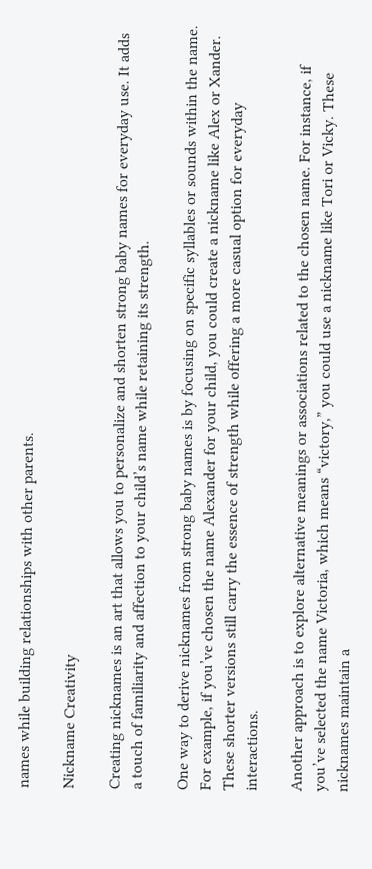names while building relationships with other parents.

Nickname Creativity

Creating nicknames is an art that allows you to personalize and shorten strong baby names for everyday use. It adds a touch of familiarity and affection to your child’s name while retaining its strength.

One way to derive nicknames from strong baby names is by focusing on specific syllables or sounds within the name. For example, if you’ve chosen the name Alexander for your child, you could create a nickname like Alex or Xander. These shorter versions still carry the essence of strength while offering a more casual option for everyday interactions.

Another approach is to explore alternative meanings or associations related to the chosen name. For instance, if you’ve selected the name Victoria, which means “victory,” you could use a nickname like Tori or Vicky. These nicknames maintain a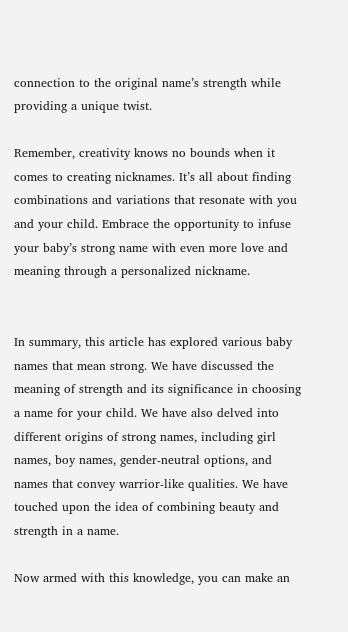connection to the original name’s strength while providing a unique twist.

Remember, creativity knows no bounds when it comes to creating nicknames. It’s all about finding combinations and variations that resonate with you and your child. Embrace the opportunity to infuse your baby’s strong name with even more love and meaning through a personalized nickname.


In summary, this article has explored various baby names that mean strong. We have discussed the meaning of strength and its significance in choosing a name for your child. We have also delved into different origins of strong names, including girl names, boy names, gender-neutral options, and names that convey warrior-like qualities. We have touched upon the idea of combining beauty and strength in a name.

Now armed with this knowledge, you can make an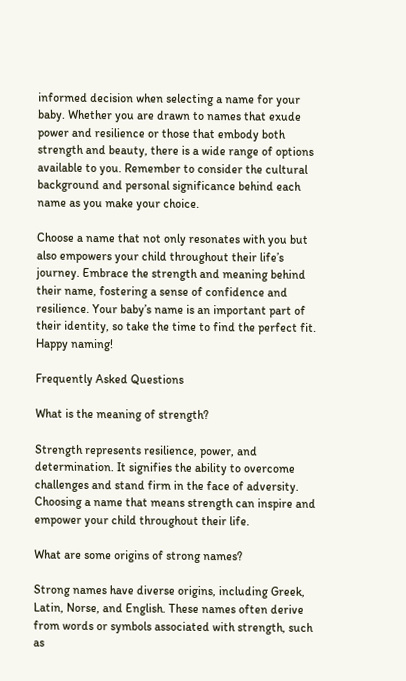informed decision when selecting a name for your baby. Whether you are drawn to names that exude power and resilience or those that embody both strength and beauty, there is a wide range of options available to you. Remember to consider the cultural background and personal significance behind each name as you make your choice.

Choose a name that not only resonates with you but also empowers your child throughout their life’s journey. Embrace the strength and meaning behind their name, fostering a sense of confidence and resilience. Your baby’s name is an important part of their identity, so take the time to find the perfect fit. Happy naming!

Frequently Asked Questions

What is the meaning of strength?

Strength represents resilience, power, and determination. It signifies the ability to overcome challenges and stand firm in the face of adversity. Choosing a name that means strength can inspire and empower your child throughout their life.

What are some origins of strong names?

Strong names have diverse origins, including Greek, Latin, Norse, and English. These names often derive from words or symbols associated with strength, such as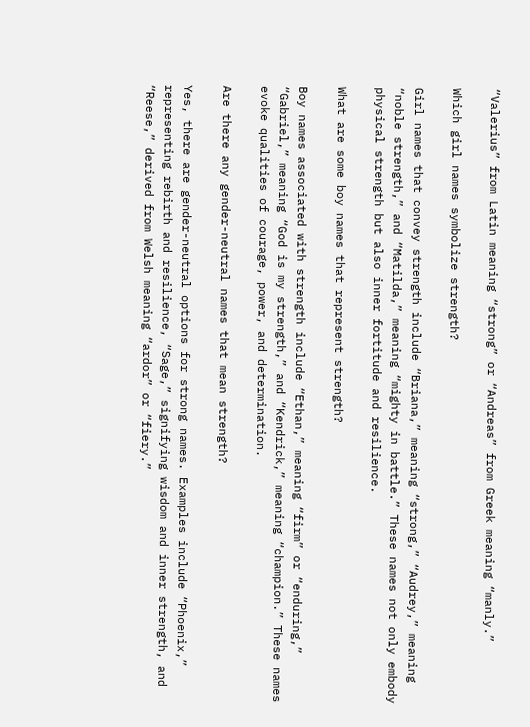“Valerius” from Latin meaning “strong” or “Andreas” from Greek meaning “manly.”

Which girl names symbolize strength?

Girl names that convey strength include “Briana,” meaning “strong,” “Audrey,” meaning “noble strength,” and “Matilda,” meaning “mighty in battle.” These names not only embody physical strength but also inner fortitude and resilience.

What are some boy names that represent strength?

Boy names associated with strength include “Ethan,” meaning “firm” or “enduring,” “Gabriel,” meaning “God is my strength,” and “Kendrick,” meaning “champion.” These names evoke qualities of courage, power, and determination.

Are there any gender-neutral names that mean strength?

Yes, there are gender-neutral options for strong names. Examples include “Phoenix,” representing rebirth and resilience, “Sage,” signifying wisdom and inner strength, and “Reese,” derived from Welsh meaning “ardor” or “fiery.”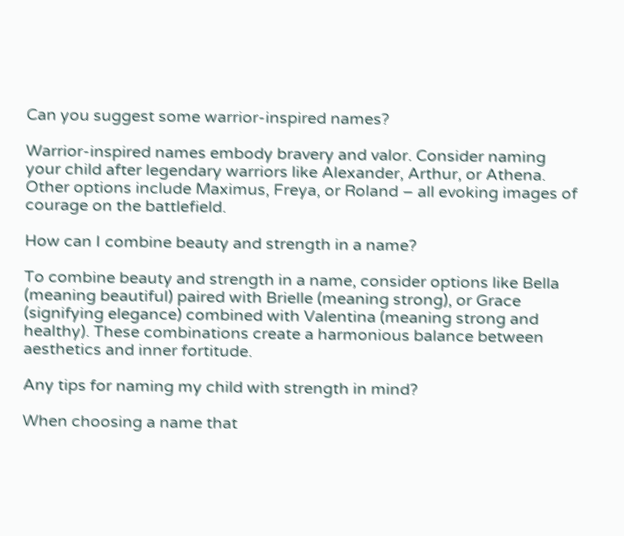Can you suggest some warrior-inspired names?

Warrior-inspired names embody bravery and valor. Consider naming your child after legendary warriors like Alexander, Arthur, or Athena. Other options include Maximus, Freya, or Roland – all evoking images of courage on the battlefield.

How can I combine beauty and strength in a name?

To combine beauty and strength in a name, consider options like Bella (meaning beautiful) paired with Brielle (meaning strong), or Grace (signifying elegance) combined with Valentina (meaning strong and healthy). These combinations create a harmonious balance between aesthetics and inner fortitude.

Any tips for naming my child with strength in mind?

When choosing a name that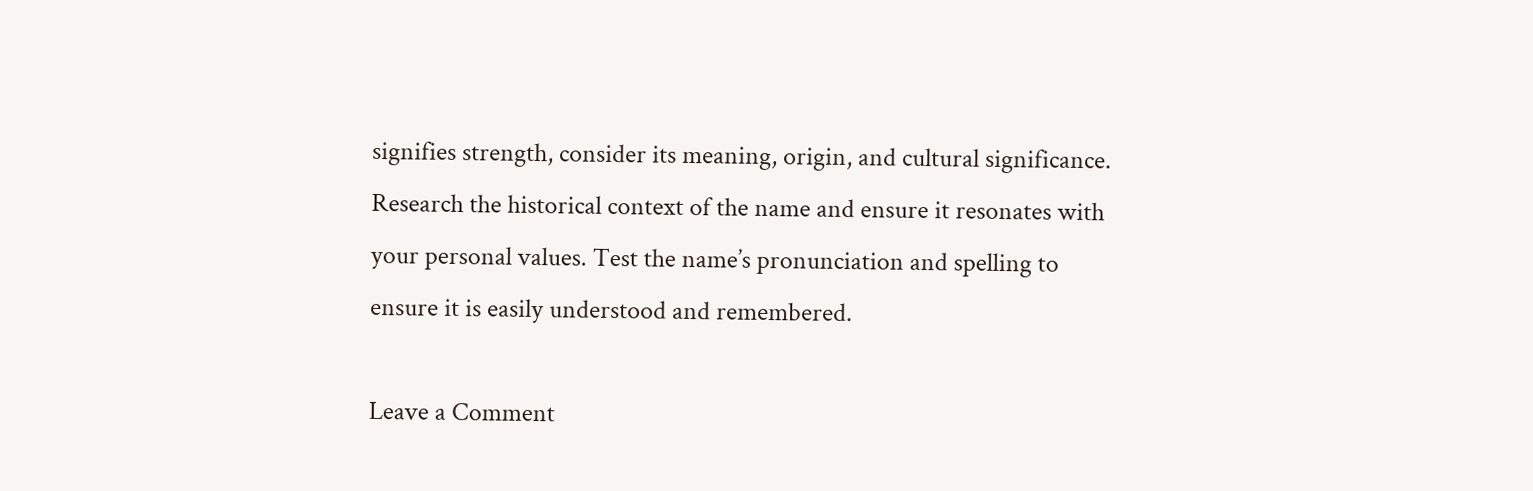signifies strength, consider its meaning, origin, and cultural significance. Research the historical context of the name and ensure it resonates with your personal values. Test the name’s pronunciation and spelling to ensure it is easily understood and remembered.

Leave a Comment